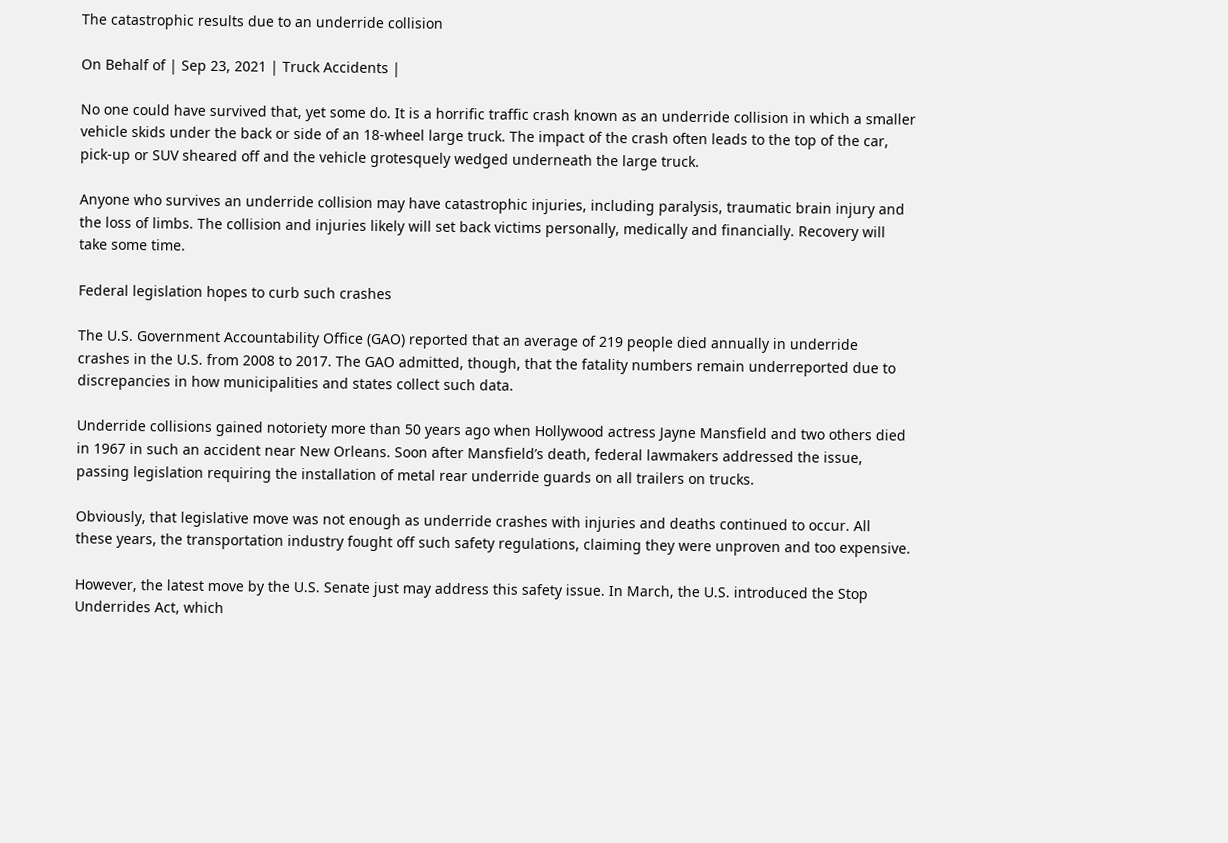The catastrophic results due to an underride collision

On Behalf of | Sep 23, 2021 | Truck Accidents |

No one could have survived that, yet some do. It is a horrific traffic crash known as an underride collision in which a smaller vehicle skids under the back or side of an 18-wheel large truck. The impact of the crash often leads to the top of the car, pick-up or SUV sheared off and the vehicle grotesquely wedged underneath the large truck.

Anyone who survives an underride collision may have catastrophic injuries, including paralysis, traumatic brain injury and the loss of limbs. The collision and injuries likely will set back victims personally, medically and financially. Recovery will take some time.

Federal legislation hopes to curb such crashes

The U.S. Government Accountability Office (GAO) reported that an average of 219 people died annually in underride crashes in the U.S. from 2008 to 2017. The GAO admitted, though, that the fatality numbers remain underreported due to discrepancies in how municipalities and states collect such data.

Underride collisions gained notoriety more than 50 years ago when Hollywood actress Jayne Mansfield and two others died in 1967 in such an accident near New Orleans. Soon after Mansfield’s death, federal lawmakers addressed the issue, passing legislation requiring the installation of metal rear underride guards on all trailers on trucks.

Obviously, that legislative move was not enough as underride crashes with injuries and deaths continued to occur. All these years, the transportation industry fought off such safety regulations, claiming they were unproven and too expensive.

However, the latest move by the U.S. Senate just may address this safety issue. In March, the U.S. introduced the Stop Underrides Act, which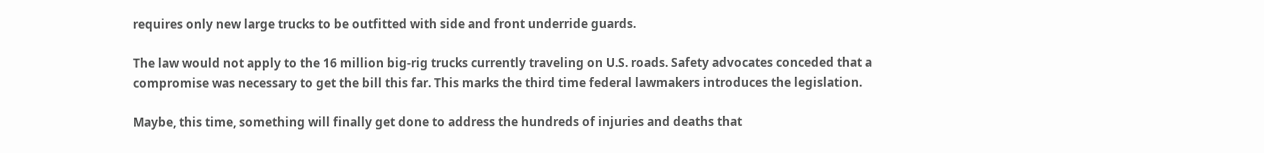requires only new large trucks to be outfitted with side and front underride guards.

The law would not apply to the 16 million big-rig trucks currently traveling on U.S. roads. Safety advocates conceded that a compromise was necessary to get the bill this far. This marks the third time federal lawmakers introduces the legislation.

Maybe, this time, something will finally get done to address the hundreds of injuries and deaths that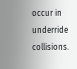occur in underride collisions.